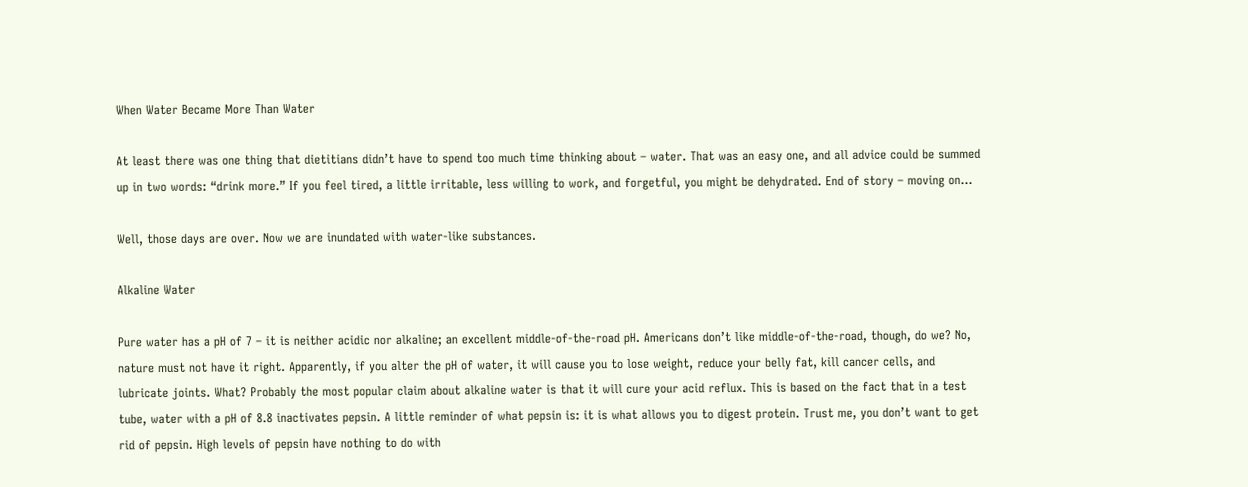When Water Became More Than Water

At least there was one thing that dietitians didn’t have to spend too much time thinking about – water. That was an easy one, and all advice could be summed up in two words: “drink more.” If you feel tired, a little irritable, less willing to work, and forgetful, you might be dehydrated. End of story – moving on…

Well, those days are over. Now we are inundated with water-like substances.

Alkaline Water

Pure water has a pH of 7 – it is neither acidic nor alkaline; an excellent middle-of-the-road pH. Americans don’t like middle-of-the-road, though, do we? No, nature must not have it right. Apparently, if you alter the pH of water, it will cause you to lose weight, reduce your belly fat, kill cancer cells, and lubricate joints. What? Probably the most popular claim about alkaline water is that it will cure your acid reflux. This is based on the fact that in a test tube, water with a pH of 8.8 inactivates pepsin. A little reminder of what pepsin is: it is what allows you to digest protein. Trust me, you don’t want to get rid of pepsin. High levels of pepsin have nothing to do with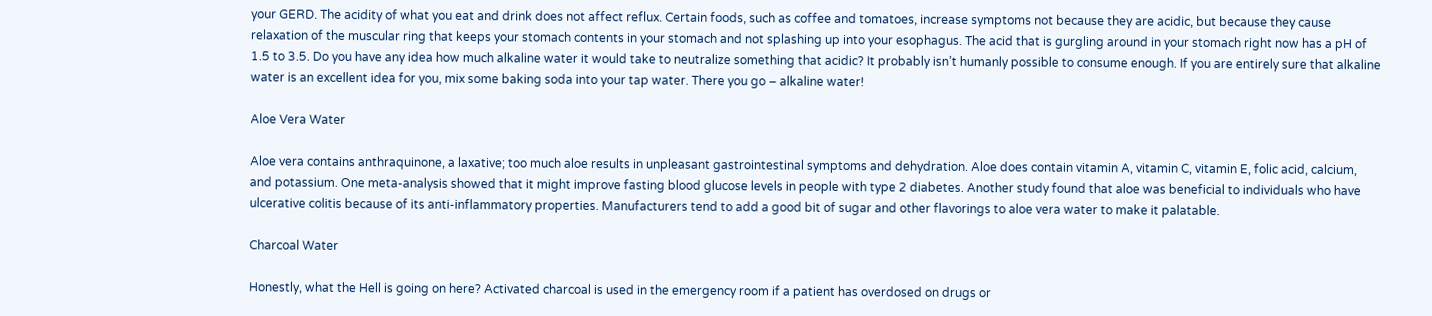your GERD. The acidity of what you eat and drink does not affect reflux. Certain foods, such as coffee and tomatoes, increase symptoms not because they are acidic, but because they cause relaxation of the muscular ring that keeps your stomach contents in your stomach and not splashing up into your esophagus. The acid that is gurgling around in your stomach right now has a pH of 1.5 to 3.5. Do you have any idea how much alkaline water it would take to neutralize something that acidic? It probably isn’t humanly possible to consume enough. If you are entirely sure that alkaline water is an excellent idea for you, mix some baking soda into your tap water. There you go – alkaline water!

Aloe Vera Water

Aloe vera contains anthraquinone, a laxative; too much aloe results in unpleasant gastrointestinal symptoms and dehydration. Aloe does contain vitamin A, vitamin C, vitamin E, folic acid, calcium, and potassium. One meta-analysis showed that it might improve fasting blood glucose levels in people with type 2 diabetes. Another study found that aloe was beneficial to individuals who have ulcerative colitis because of its anti-inflammatory properties. Manufacturers tend to add a good bit of sugar and other flavorings to aloe vera water to make it palatable.

Charcoal Water

Honestly, what the Hell is going on here? Activated charcoal is used in the emergency room if a patient has overdosed on drugs or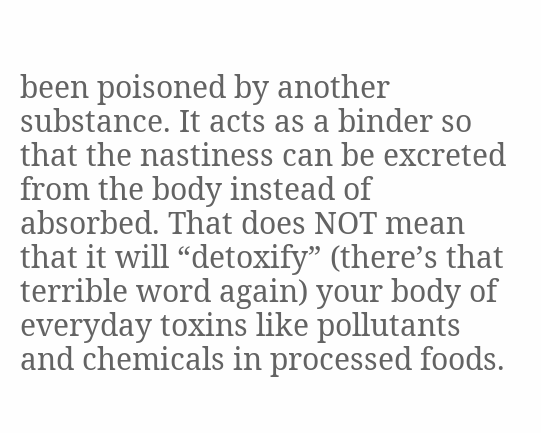been poisoned by another substance. It acts as a binder so that the nastiness can be excreted from the body instead of absorbed. That does NOT mean that it will “detoxify” (there’s that terrible word again) your body of everyday toxins like pollutants and chemicals in processed foods.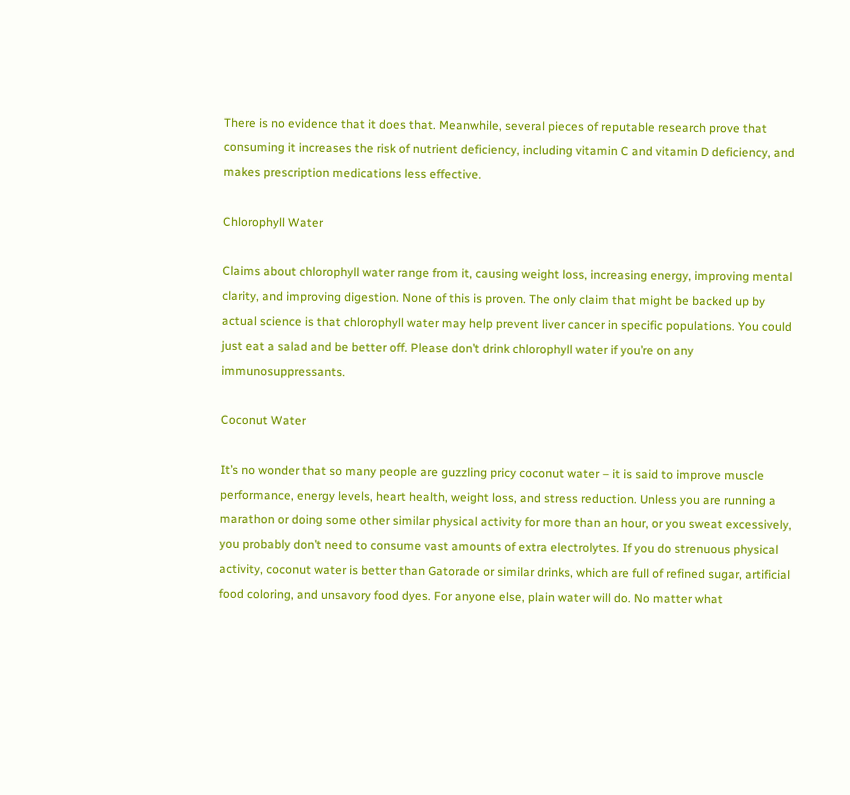There is no evidence that it does that. Meanwhile, several pieces of reputable research prove that consuming it increases the risk of nutrient deficiency, including vitamin C and vitamin D deficiency, and makes prescription medications less effective.

Chlorophyll Water

Claims about chlorophyll water range from it, causing weight loss, increasing energy, improving mental clarity, and improving digestion. None of this is proven. The only claim that might be backed up by actual science is that chlorophyll water may help prevent liver cancer in specific populations. You could just eat a salad and be better off. Please don’t drink chlorophyll water if you’re on any immunosuppressants.

Coconut Water

It’s no wonder that so many people are guzzling pricy coconut water – it is said to improve muscle performance, energy levels, heart health, weight loss, and stress reduction. Unless you are running a marathon or doing some other similar physical activity for more than an hour, or you sweat excessively, you probably don’t need to consume vast amounts of extra electrolytes. If you do strenuous physical activity, coconut water is better than Gatorade or similar drinks, which are full of refined sugar, artificial food coloring, and unsavory food dyes. For anyone else, plain water will do. No matter what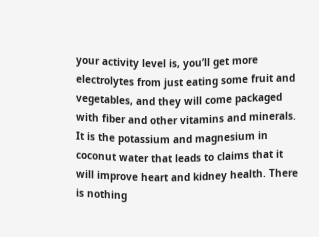your activity level is, you’ll get more electrolytes from just eating some fruit and vegetables, and they will come packaged with fiber and other vitamins and minerals. It is the potassium and magnesium in coconut water that leads to claims that it will improve heart and kidney health. There is nothing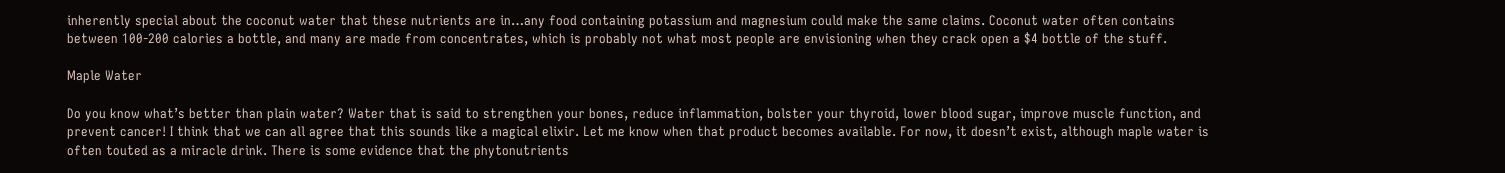inherently special about the coconut water that these nutrients are in…any food containing potassium and magnesium could make the same claims. Coconut water often contains between 100-200 calories a bottle, and many are made from concentrates, which is probably not what most people are envisioning when they crack open a $4 bottle of the stuff.

Maple Water

Do you know what’s better than plain water? Water that is said to strengthen your bones, reduce inflammation, bolster your thyroid, lower blood sugar, improve muscle function, and prevent cancer! I think that we can all agree that this sounds like a magical elixir. Let me know when that product becomes available. For now, it doesn’t exist, although maple water is often touted as a miracle drink. There is some evidence that the phytonutrients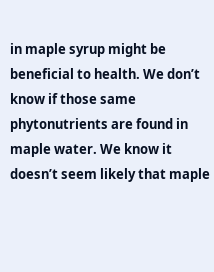in maple syrup might be beneficial to health. We don’t know if those same phytonutrients are found in maple water. We know it doesn’t seem likely that maple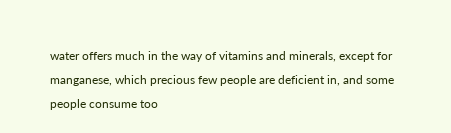water offers much in the way of vitamins and minerals, except for manganese, which precious few people are deficient in, and some people consume too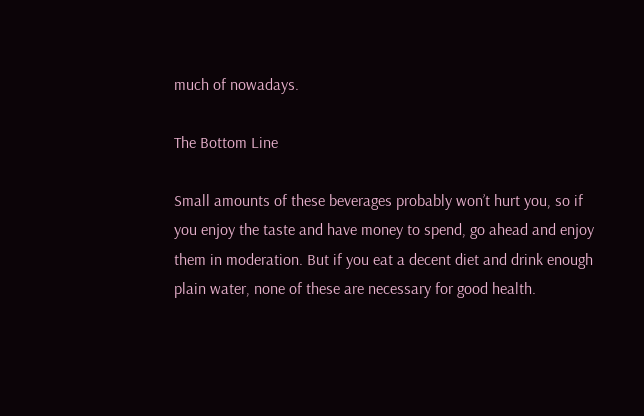much of nowadays.

The Bottom Line

Small amounts of these beverages probably won’t hurt you, so if you enjoy the taste and have money to spend, go ahead and enjoy them in moderation. But if you eat a decent diet and drink enough plain water, none of these are necessary for good health.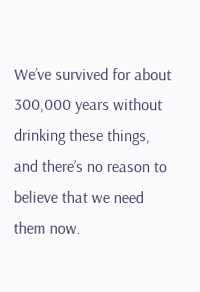We’ve survived for about 300,000 years without drinking these things, and there’s no reason to believe that we need them now.